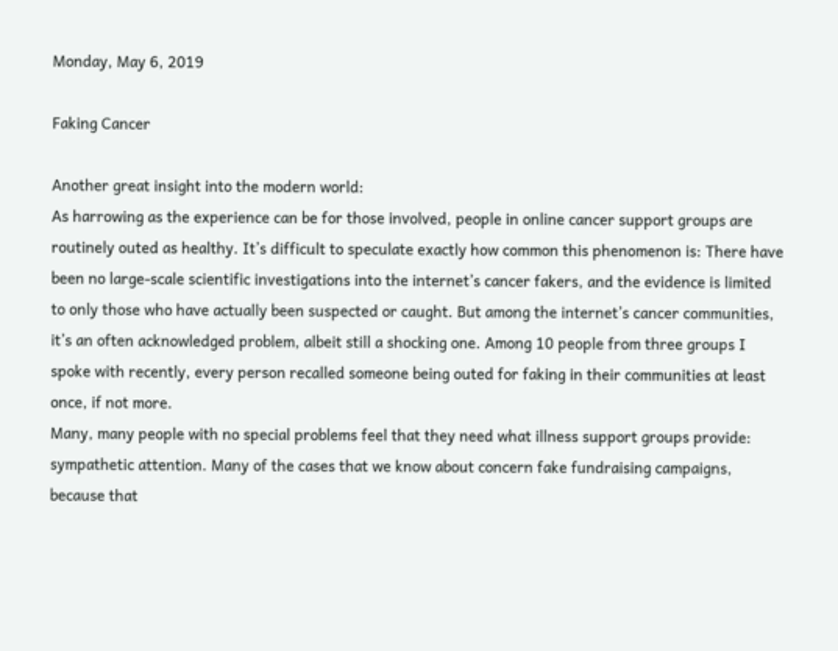Monday, May 6, 2019

Faking Cancer

Another great insight into the modern world:
As harrowing as the experience can be for those involved, people in online cancer support groups are routinely outed as healthy. It’s difficult to speculate exactly how common this phenomenon is: There have been no large-scale scientific investigations into the internet’s cancer fakers, and the evidence is limited to only those who have actually been suspected or caught. But among the internet’s cancer communities, it’s an often acknowledged problem, albeit still a shocking one. Among 10 people from three groups I spoke with recently, every person recalled someone being outed for faking in their communities at least once, if not more.
Many, many people with no special problems feel that they need what illness support groups provide: sympathetic attention. Many of the cases that we know about concern fake fundraising campaigns, because that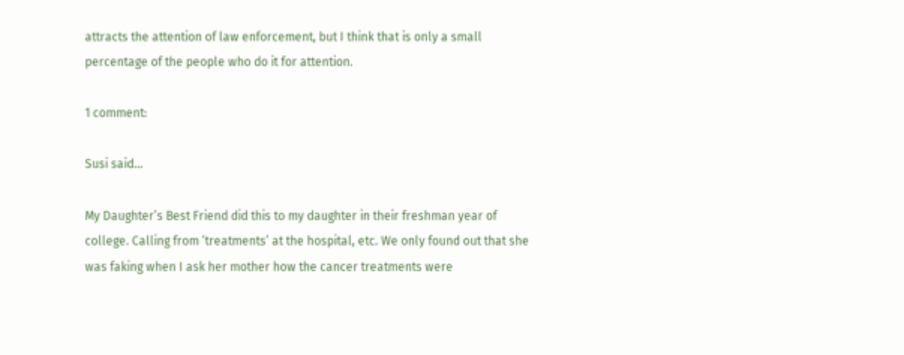attracts the attention of law enforcement, but I think that is only a small percentage of the people who do it for attention.

1 comment:

Susi said...

My Daughter’s Best Friend did this to my daughter in their freshman year of college. Calling from ‘treatments’ at the hospital, etc. We only found out that she was faking when I ask her mother how the cancer treatments were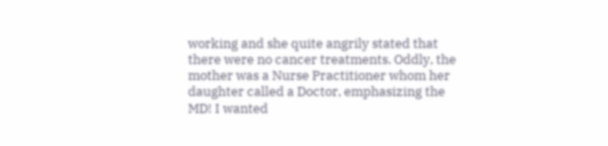working and she quite angrily stated that there were no cancer treatments. Oddly, the mother was a Nurse Practitioner whom her daughter called a Doctor, emphasizing the MD! I wanted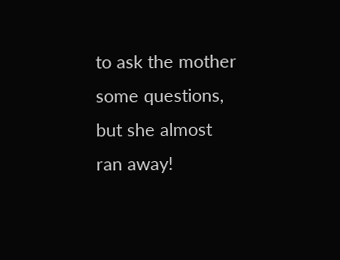to ask the mother some questions, but she almost ran away!